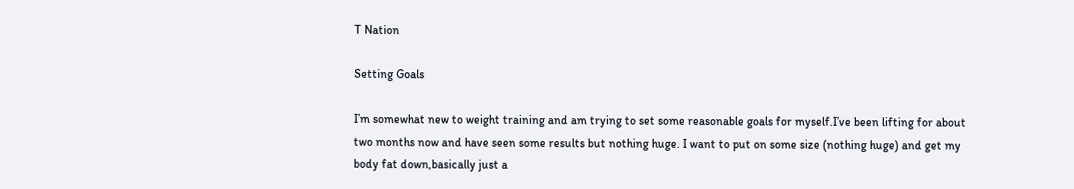T Nation

Setting Goals

I’m somewhat new to weight training and am trying to set some reasonable goals for myself.I’ve been lifting for about two months now and have seen some results but nothing huge. I want to put on some size (nothing huge) and get my body fat down,basically just a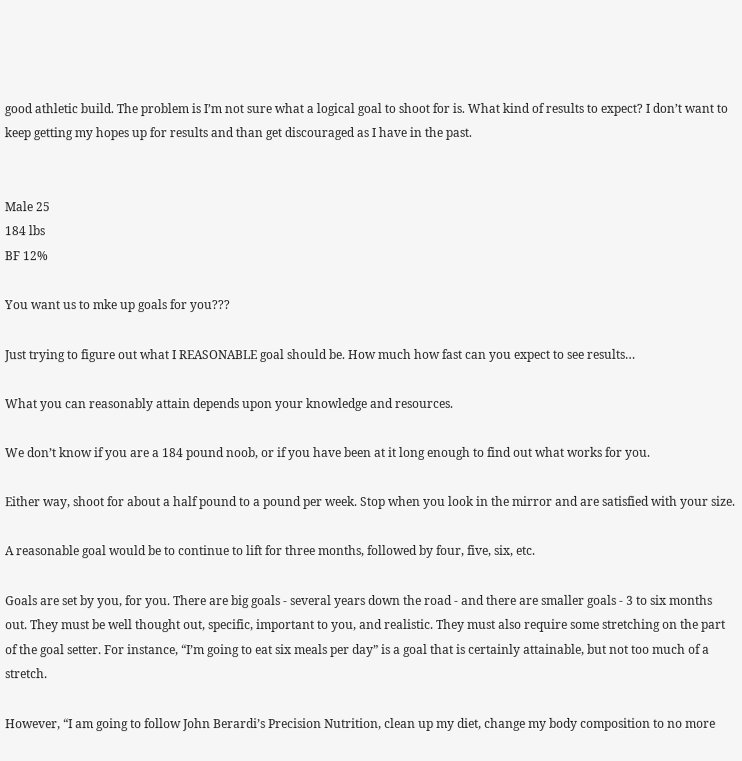good athletic build. The problem is I’m not sure what a logical goal to shoot for is. What kind of results to expect? I don’t want to keep getting my hopes up for results and than get discouraged as I have in the past.


Male 25
184 lbs
BF 12%

You want us to mke up goals for you???

Just trying to figure out what I REASONABLE goal should be. How much how fast can you expect to see results…

What you can reasonably attain depends upon your knowledge and resources.

We don’t know if you are a 184 pound noob, or if you have been at it long enough to find out what works for you.

Either way, shoot for about a half pound to a pound per week. Stop when you look in the mirror and are satisfied with your size.

A reasonable goal would be to continue to lift for three months, followed by four, five, six, etc.

Goals are set by you, for you. There are big goals - several years down the road - and there are smaller goals - 3 to six months out. They must be well thought out, specific, important to you, and realistic. They must also require some stretching on the part of the goal setter. For instance, “I’m going to eat six meals per day” is a goal that is certainly attainable, but not too much of a stretch.

However, “I am going to follow John Berardi’s Precision Nutrition, clean up my diet, change my body composition to no more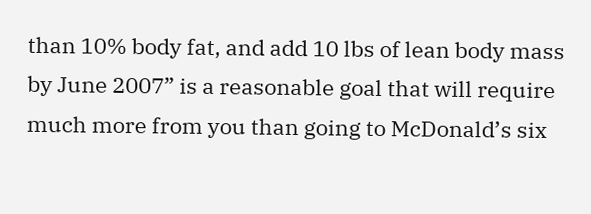than 10% body fat, and add 10 lbs of lean body mass by June 2007” is a reasonable goal that will require much more from you than going to McDonald’s six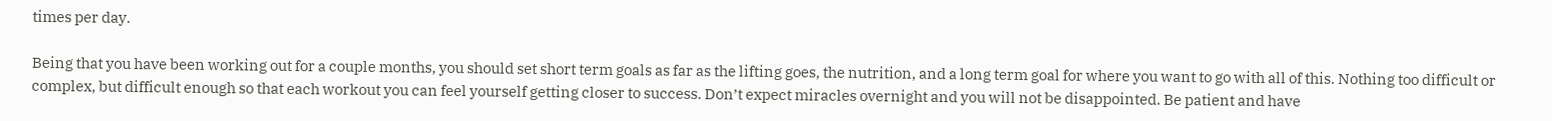times per day.

Being that you have been working out for a couple months, you should set short term goals as far as the lifting goes, the nutrition, and a long term goal for where you want to go with all of this. Nothing too difficult or complex, but difficult enough so that each workout you can feel yourself getting closer to success. Don’t expect miracles overnight and you will not be disappointed. Be patient and have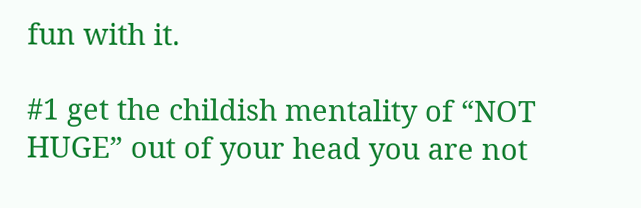fun with it.

#1 get the childish mentality of “NOT HUGE” out of your head you are not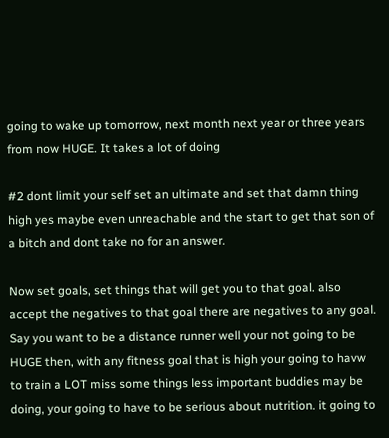going to wake up tomorrow, next month next year or three years from now HUGE. It takes a lot of doing

#2 dont limit your self set an ultimate and set that damn thing high yes maybe even unreachable and the start to get that son of a bitch and dont take no for an answer.

Now set goals, set things that will get you to that goal. also accept the negatives to that goal there are negatives to any goal. Say you want to be a distance runner well your not going to be HUGE then, with any fitness goal that is high your going to havw to train a LOT miss some things less important buddies may be doing, your going to have to be serious about nutrition. it going to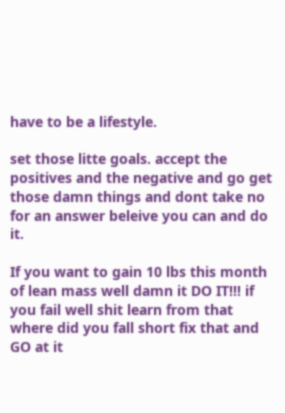have to be a lifestyle.

set those litte goals. accept the positives and the negative and go get those damn things and dont take no for an answer beleive you can and do it.

If you want to gain 10 lbs this month of lean mass well damn it DO IT!!! if you fail well shit learn from that where did you fall short fix that and GO at it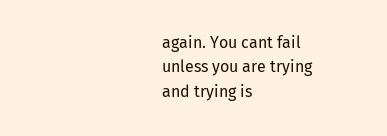again. You cant fail unless you are trying and trying is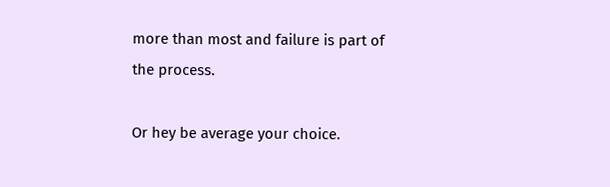more than most and failure is part of the process.

Or hey be average your choice.